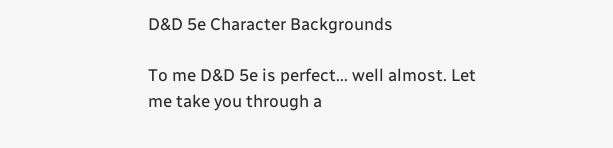D&D 5e Character Backgrounds

To me D&D 5e is perfect... well almost. Let me take you through a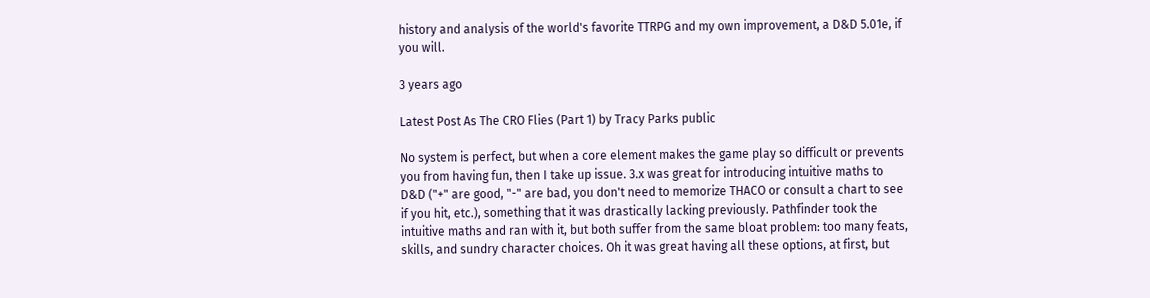history and analysis of the world's favorite TTRPG and my own improvement, a D&D 5.01e, if you will.

3 years ago

Latest Post As The CRO Flies (Part 1) by Tracy Parks public

No system is perfect, but when a core element makes the game play so difficult or prevents you from having fun, then I take up issue. 3.x was great for introducing intuitive maths to D&D ("+" are good, "-" are bad, you don't need to memorize THACO or consult a chart to see if you hit, etc.), something that it was drastically lacking previously. Pathfinder took the intuitive maths and ran with it, but both suffer from the same bloat problem: too many feats, skills, and sundry character choices. Oh it was great having all these options, at first, but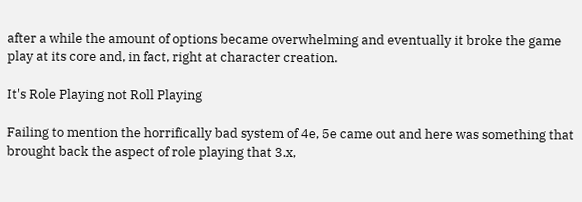after a while the amount of options became overwhelming and eventually it broke the game play at its core and, in fact, right at character creation.

It's Role Playing not Roll Playing

Failing to mention the horrifically bad system of 4e, 5e came out and here was something that brought back the aspect of role playing that 3.x,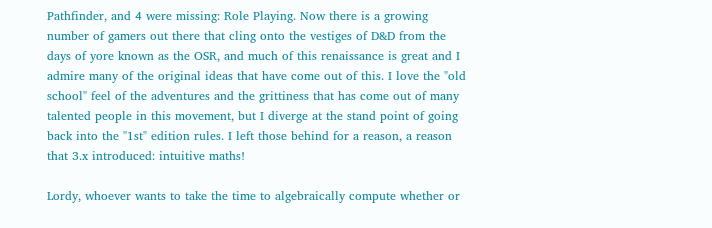Pathfinder, and 4 were missing: Role Playing. Now there is a growing number of gamers out there that cling onto the vestiges of D&D from the days of yore known as the OSR, and much of this renaissance is great and I admire many of the original ideas that have come out of this. I love the "old school" feel of the adventures and the grittiness that has come out of many talented people in this movement, but I diverge at the stand point of going back into the "1st" edition rules. I left those behind for a reason, a reason that 3.x introduced: intuitive maths!

Lordy, whoever wants to take the time to algebraically compute whether or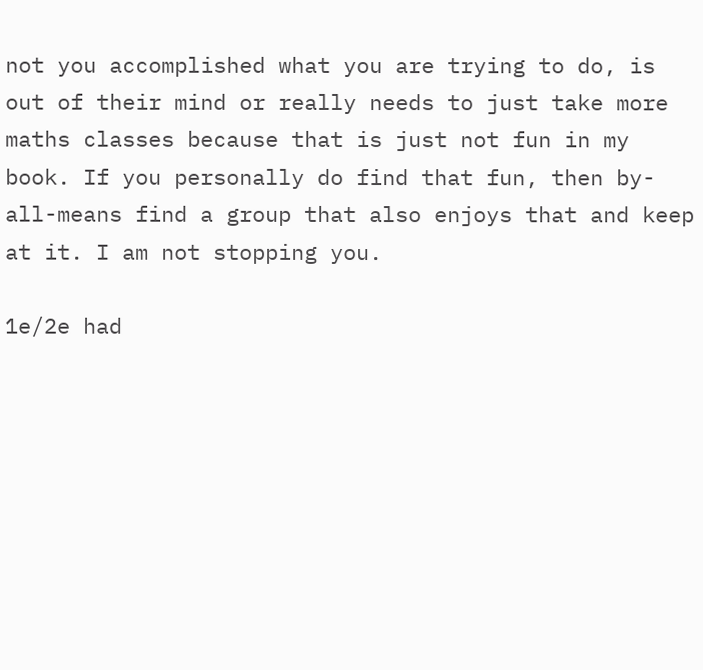not you accomplished what you are trying to do, is out of their mind or really needs to just take more maths classes because that is just not fun in my book. If you personally do find that fun, then by-all-means find a group that also enjoys that and keep at it. I am not stopping you.

1e/2e had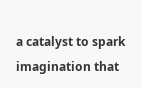a catalyst to spark imagination that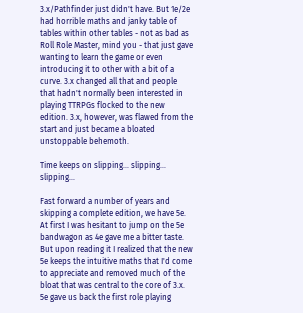3.x/Pathfinder just didn't have. But 1e/2e had horrible maths and janky table of tables within other tables - not as bad as Roll Role Master, mind you - that just gave wanting to learn the game or even introducing it to other with a bit of a curve. 3.x changed all that and people that hadn't normally been interested in playing TTRPGs flocked to the new edition. 3.x, however, was flawed from the start and just became a bloated unstoppable behemoth.

Time keeps on slipping... slipping... slipping...

Fast forward a number of years and skipping a complete edition, we have 5e. At first I was hesitant to jump on the 5e bandwagon as 4e gave me a bitter taste. But upon reading it I realized that the new 5e keeps the intuitive maths that I'd come to appreciate and removed much of the bloat that was central to the core of 3.x. 5e gave us back the first role playing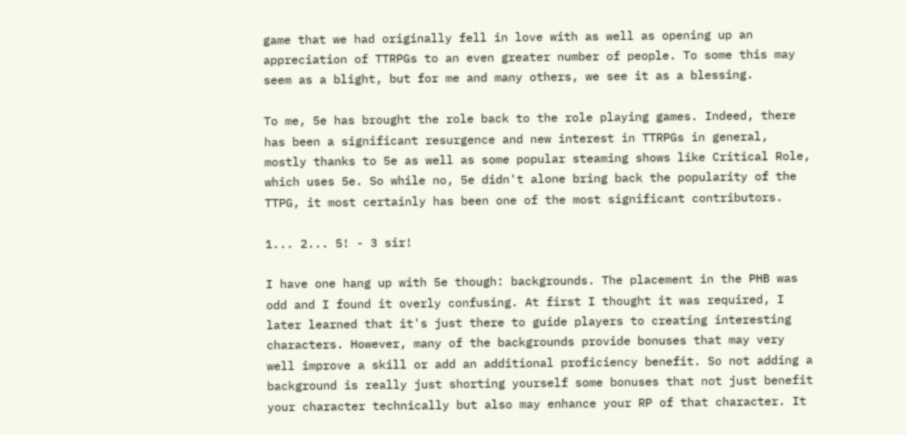game that we had originally fell in love with as well as opening up an appreciation of TTRPGs to an even greater number of people. To some this may seem as a blight, but for me and many others, we see it as a blessing.

To me, 5e has brought the role back to the role playing games. Indeed, there has been a significant resurgence and new interest in TTRPGs in general, mostly thanks to 5e as well as some popular steaming shows like Critical Role, which uses 5e. So while no, 5e didn't alone bring back the popularity of the TTPG, it most certainly has been one of the most significant contributors.

1... 2... 5! - 3 sir!

I have one hang up with 5e though: backgrounds. The placement in the PHB was odd and I found it overly confusing. At first I thought it was required, I later learned that it's just there to guide players to creating interesting characters. However, many of the backgrounds provide bonuses that may very well improve a skill or add an additional proficiency benefit. So not adding a background is really just shorting yourself some bonuses that not just benefit your character technically but also may enhance your RP of that character. It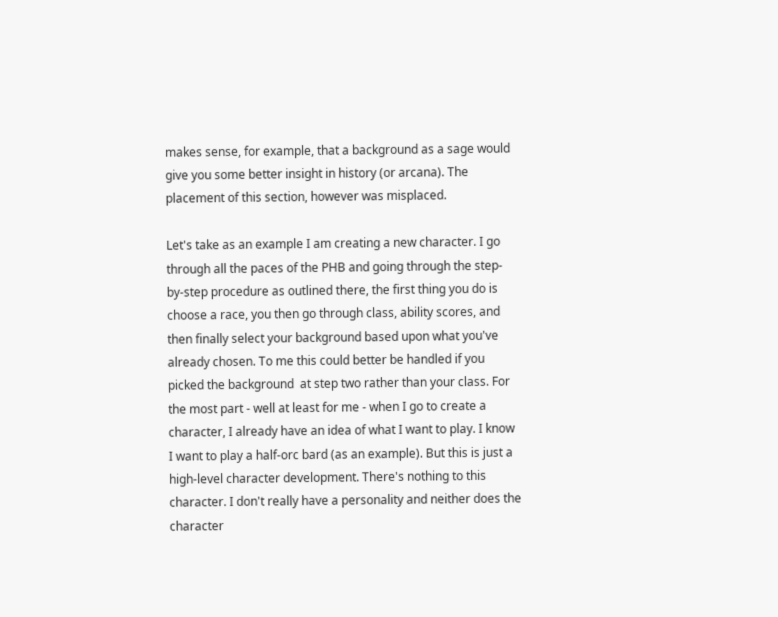makes sense, for example, that a background as a sage would give you some better insight in history (or arcana). The placement of this section, however was misplaced.

Let's take as an example I am creating a new character. I go through all the paces of the PHB and going through the step-by-step procedure as outlined there, the first thing you do is choose a race, you then go through class, ability scores, and then finally select your background based upon what you've already chosen. To me this could better be handled if you picked the background  at step two rather than your class. For the most part - well at least for me - when I go to create a character, I already have an idea of what I want to play. I know I want to play a half-orc bard (as an example). But this is just a high-level character development. There's nothing to this character. I don't really have a personality and neither does the character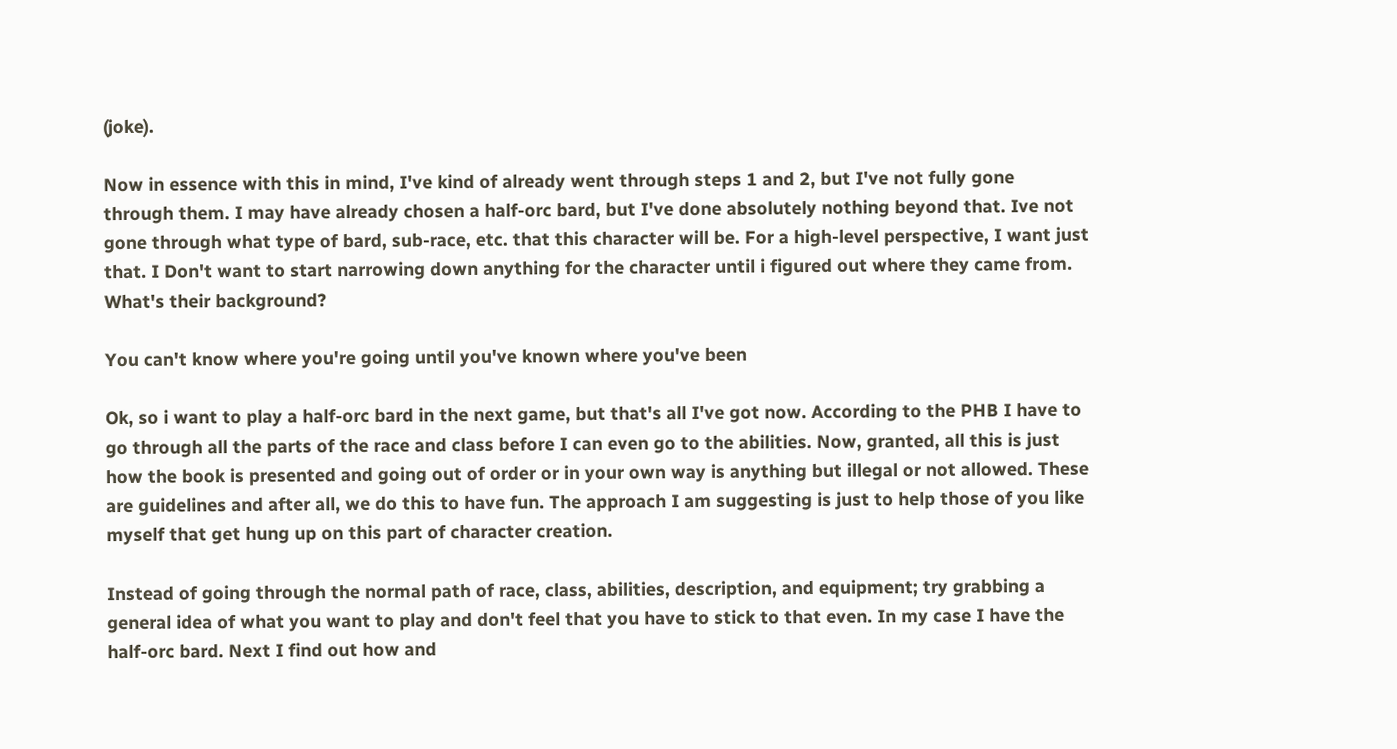(joke).

Now in essence with this in mind, I've kind of already went through steps 1 and 2, but I've not fully gone through them. I may have already chosen a half-orc bard, but I've done absolutely nothing beyond that. Ive not gone through what type of bard, sub-race, etc. that this character will be. For a high-level perspective, I want just that. I Don't want to start narrowing down anything for the character until i figured out where they came from. What's their background?

You can't know where you're going until you've known where you've been

Ok, so i want to play a half-orc bard in the next game, but that's all I've got now. According to the PHB I have to go through all the parts of the race and class before I can even go to the abilities. Now, granted, all this is just how the book is presented and going out of order or in your own way is anything but illegal or not allowed. These are guidelines and after all, we do this to have fun. The approach I am suggesting is just to help those of you like myself that get hung up on this part of character creation.

Instead of going through the normal path of race, class, abilities, description, and equipment; try grabbing a general idea of what you want to play and don't feel that you have to stick to that even. In my case I have the half-orc bard. Next I find out how and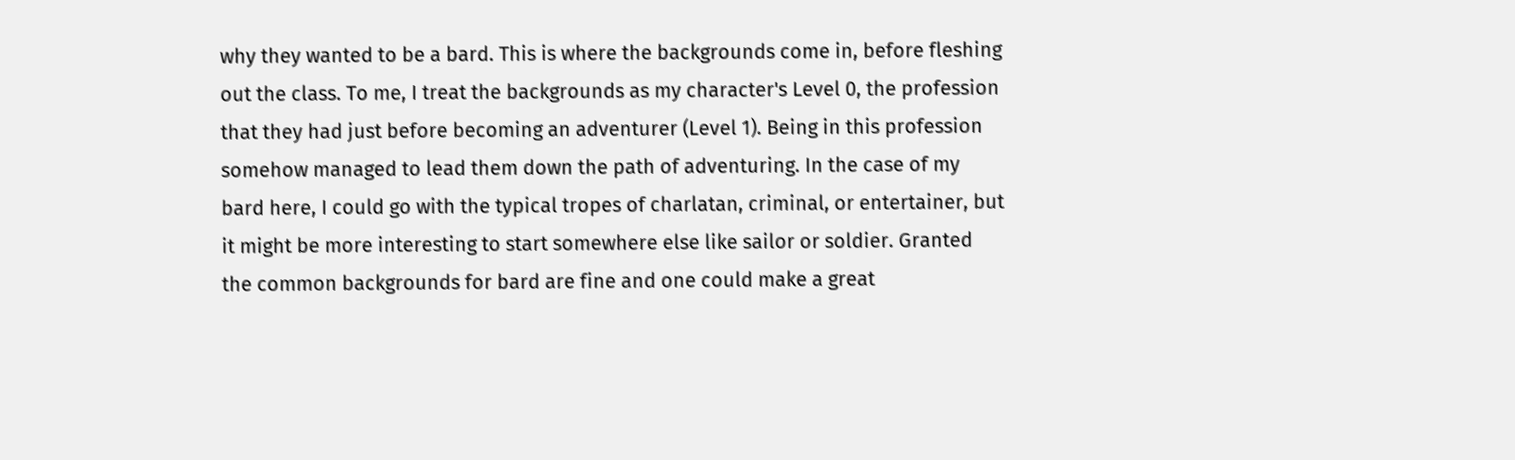why they wanted to be a bard. This is where the backgrounds come in, before fleshing out the class. To me, I treat the backgrounds as my character's Level 0, the profession that they had just before becoming an adventurer (Level 1). Being in this profession somehow managed to lead them down the path of adventuring. In the case of my bard here, I could go with the typical tropes of charlatan, criminal, or entertainer, but it might be more interesting to start somewhere else like sailor or soldier. Granted the common backgrounds for bard are fine and one could make a great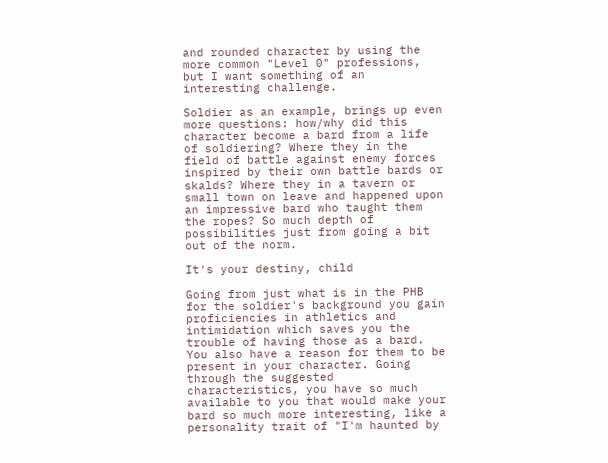and rounded character by using the more common "Level 0" professions, but I want something of an interesting challenge.

Soldier as an example, brings up even more questions: how/why did this character become a bard from a life of soldiering? Where they in the field of battle against enemy forces inspired by their own battle bards or skalds? Where they in a tavern or small town on leave and happened upon an impressive bard who taught them the ropes? So much depth of possibilities just from going a bit out of the norm.

It's your destiny, child

Going from just what is in the PHB for the soldier's background you gain proficiencies in athletics and intimidation which saves you the trouble of having those as a bard. You also have a reason for them to be present in your character. Going through the suggested characteristics, you have so much available to you that would make your bard so much more interesting, like a personality trait of "I'm haunted by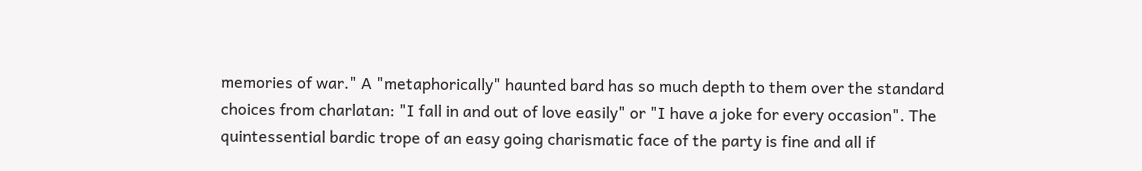memories of war." A "metaphorically" haunted bard has so much depth to them over the standard choices from charlatan: "I fall in and out of love easily" or "I have a joke for every occasion". The quintessential bardic trope of an easy going charismatic face of the party is fine and all if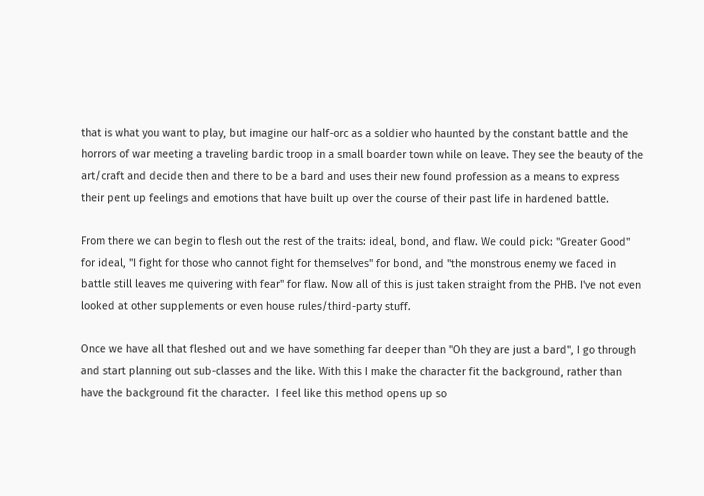that is what you want to play, but imagine our half-orc as a soldier who haunted by the constant battle and the horrors of war meeting a traveling bardic troop in a small boarder town while on leave. They see the beauty of the art/craft and decide then and there to be a bard and uses their new found profession as a means to express their pent up feelings and emotions that have built up over the course of their past life in hardened battle.

From there we can begin to flesh out the rest of the traits: ideal, bond, and flaw. We could pick: "Greater Good" for ideal, "I fight for those who cannot fight for themselves" for bond, and "the monstrous enemy we faced in battle still leaves me quivering with fear" for flaw. Now all of this is just taken straight from the PHB. I've not even looked at other supplements or even house rules/third-party stuff.

Once we have all that fleshed out and we have something far deeper than "Oh they are just a bard", I go through and start planning out sub-classes and the like. With this I make the character fit the background, rather than have the background fit the character.  I feel like this method opens up so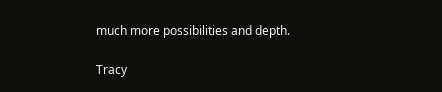much more possibilities and depth.

Tracy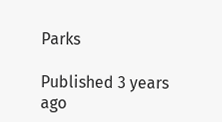Parks

Published 3 years ago